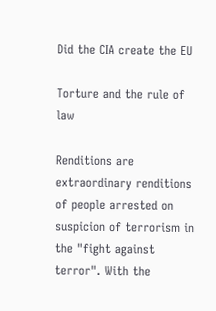Did the CIA create the EU

Torture and the rule of law

Renditions are extraordinary renditions of people arrested on suspicion of terrorism in the "fight against terror". With the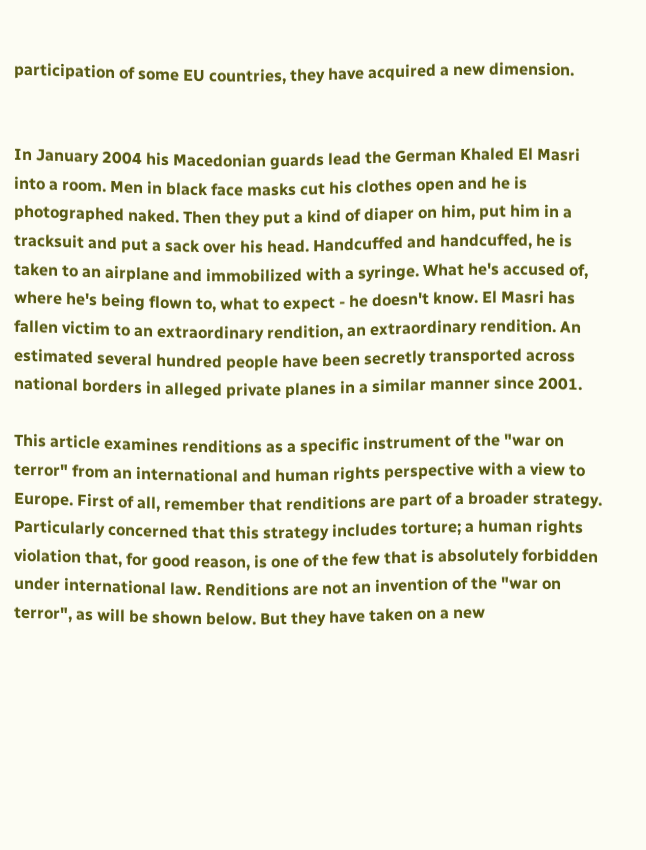participation of some EU countries, they have acquired a new dimension.


In January 2004 his Macedonian guards lead the German Khaled El Masri into a room. Men in black face masks cut his clothes open and he is photographed naked. Then they put a kind of diaper on him, put him in a tracksuit and put a sack over his head. Handcuffed and handcuffed, he is taken to an airplane and immobilized with a syringe. What he's accused of, where he's being flown to, what to expect - he doesn't know. El Masri has fallen victim to an extraordinary rendition, an extraordinary rendition. An estimated several hundred people have been secretly transported across national borders in alleged private planes in a similar manner since 2001.

This article examines renditions as a specific instrument of the "war on terror" from an international and human rights perspective with a view to Europe. First of all, remember that renditions are part of a broader strategy. Particularly concerned that this strategy includes torture; a human rights violation that, for good reason, is one of the few that is absolutely forbidden under international law. Renditions are not an invention of the "war on terror", as will be shown below. But they have taken on a new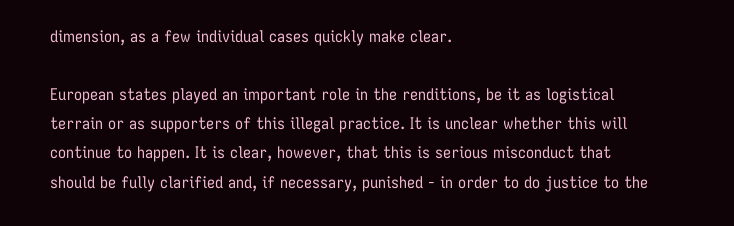dimension, as a few individual cases quickly make clear.

European states played an important role in the renditions, be it as logistical terrain or as supporters of this illegal practice. It is unclear whether this will continue to happen. It is clear, however, that this is serious misconduct that should be fully clarified and, if necessary, punished - in order to do justice to the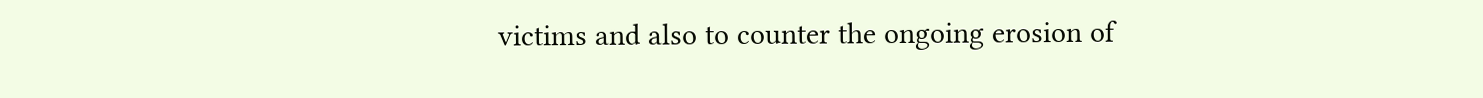victims and also to counter the ongoing erosion of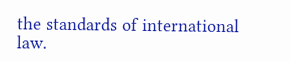the standards of international law.